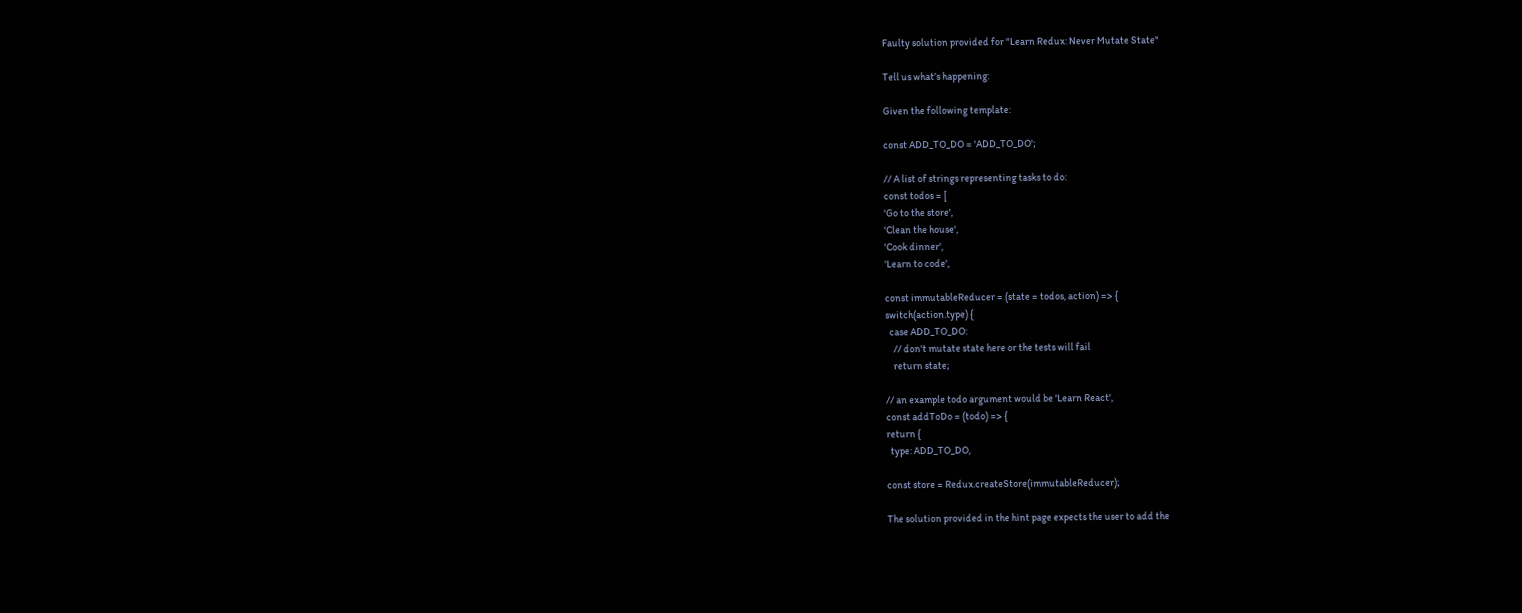Faulty solution provided for "Learn Redux: Never Mutate State"

Tell us what’s happening:

Given the following template:

const ADD_TO_DO = 'ADD_TO_DO';

// A list of strings representing tasks to do:
const todos = [
'Go to the store',
'Clean the house',
'Cook dinner',
'Learn to code',

const immutableReducer = (state = todos, action) => {
switch(action.type) {
  case ADD_TO_DO:
    // don't mutate state here or the tests will fail
    return state;

// an example todo argument would be 'Learn React',
const addToDo = (todo) => {
return {
  type: ADD_TO_DO,

const store = Redux.createStore(immutableReducer);

The solution provided in the hint page expects the user to add the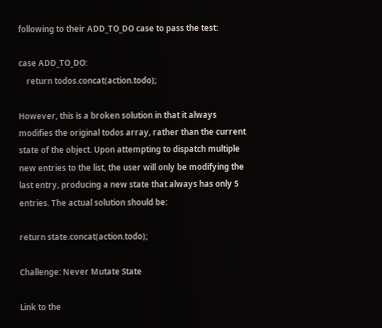following to their ADD_TO_DO case to pass the test:

case ADD_TO_DO:
    return todos.concat(action.todo);

However, this is a broken solution in that it always modifies the original todos array, rather than the current state of the object. Upon attempting to dispatch multiple new entries to the list, the user will only be modifying the last entry, producing a new state that always has only 5 entries. The actual solution should be:

return state.concat(action.todo);

Challenge: Never Mutate State

Link to the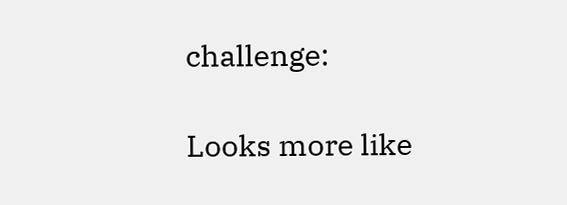challenge:

Looks more like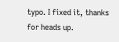typo. I fixed it, thanks for heads up.